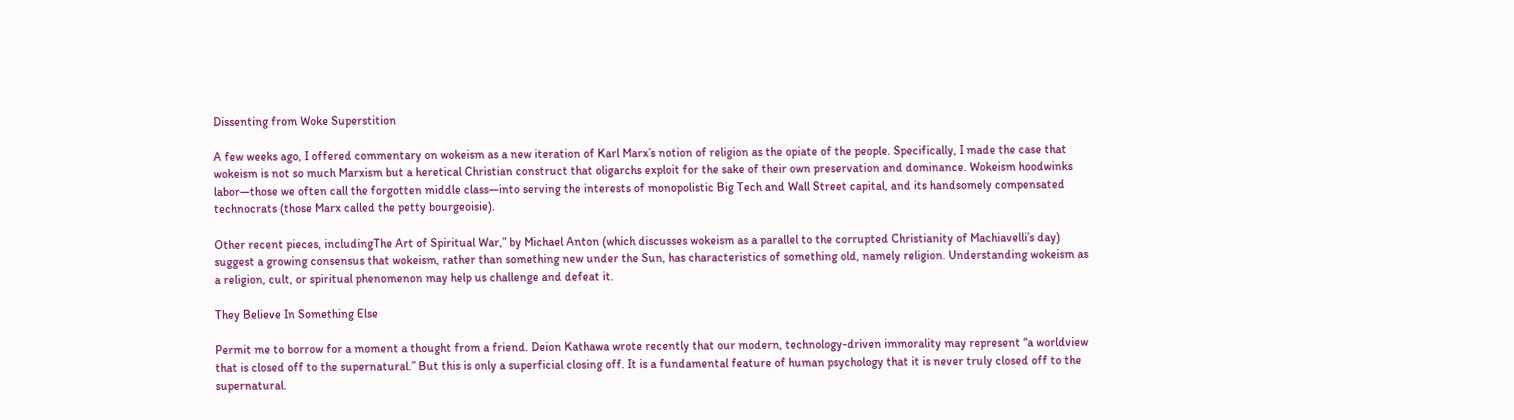Dissenting from Woke Superstition

A few weeks ago, I offered commentary on wokeism as a new iteration of Karl Marx’s notion of religion as the opiate of the people. Specifically, I made the case that wokeism is not so much Marxism but a heretical Christian construct that oligarchs exploit for the sake of their own preservation and dominance. Wokeism hoodwinks labor—those we often call the forgotten middle class—into serving the interests of monopolistic Big Tech and Wall Street capital, and its handsomely compensated technocrats (those Marx called the petty bourgeoisie).

Other recent pieces, includingThe Art of Spiritual War,” by Michael Anton (which discusses wokeism as a parallel to the corrupted Christianity of Machiavelli’s day) suggest a growing consensus that wokeism, rather than something new under the Sun, has characteristics of something old, namely religion. Understanding wokeism as a religion, cult, or spiritual phenomenon may help us challenge and defeat it.

They Believe In Something Else

Permit me to borrow for a moment a thought from a friend. Deion Kathawa wrote recently that our modern, technology-driven immorality may represent “a worldview that is closed off to the supernatural.” But this is only a superficial closing off. It is a fundamental feature of human psychology that it is never truly closed off to the supernatural.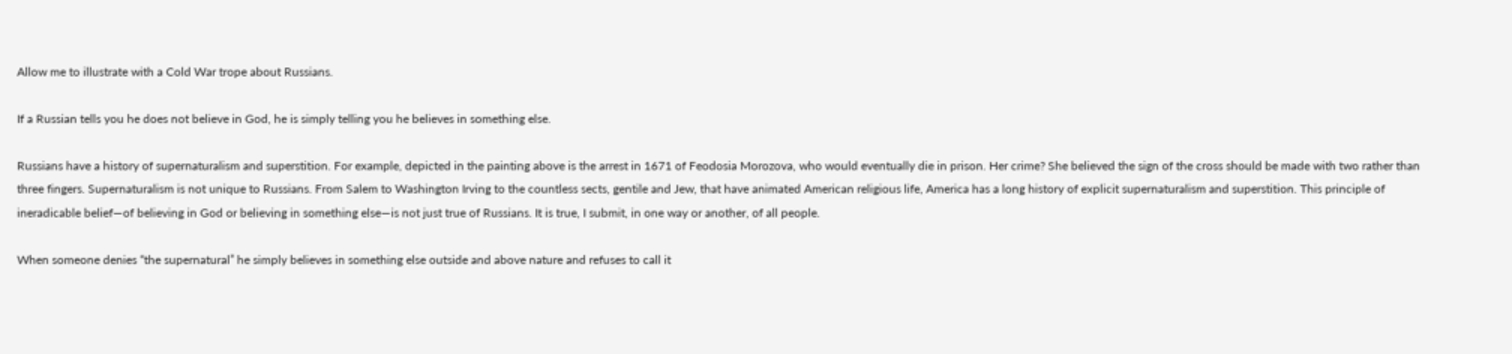Allow me to illustrate with a Cold War trope about Russians.

If a Russian tells you he does not believe in God, he is simply telling you he believes in something else.

Russians have a history of supernaturalism and superstition. For example, depicted in the painting above is the arrest in 1671 of Feodosia Morozova, who would eventually die in prison. Her crime? She believed the sign of the cross should be made with two rather than three fingers. Supernaturalism is not unique to Russians. From Salem to Washington Irving to the countless sects, gentile and Jew, that have animated American religious life, America has a long history of explicit supernaturalism and superstition. This principle of ineradicable belief—of believing in God or believing in something else—is not just true of Russians. It is true, I submit, in one way or another, of all people.

When someone denies “the supernatural” he simply believes in something else outside and above nature and refuses to call it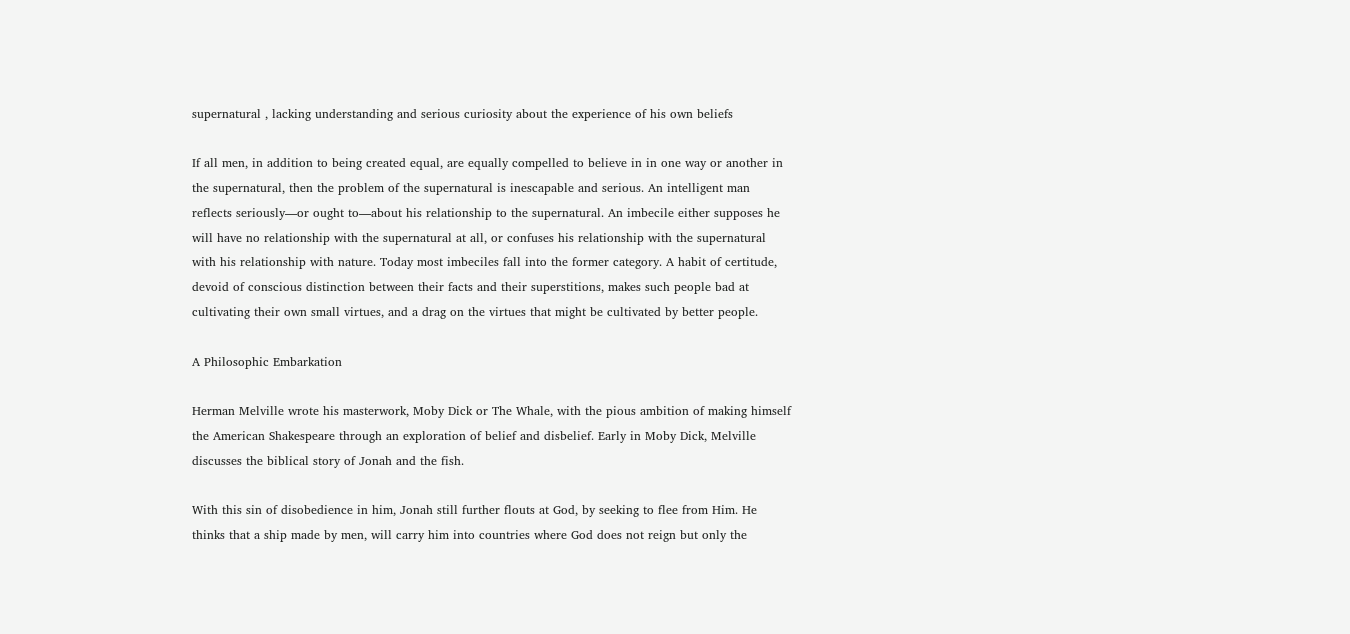supernatural , lacking understanding and serious curiosity about the experience of his own beliefs

If all men, in addition to being created equal, are equally compelled to believe in in one way or another in the supernatural, then the problem of the supernatural is inescapable and serious. An intelligent man reflects seriously—or ought to—about his relationship to the supernatural. An imbecile either supposes he will have no relationship with the supernatural at all, or confuses his relationship with the supernatural with his relationship with nature. Today most imbeciles fall into the former category. A habit of certitude, devoid of conscious distinction between their facts and their superstitions, makes such people bad at cultivating their own small virtues, and a drag on the virtues that might be cultivated by better people.

A Philosophic Embarkation

Herman Melville wrote his masterwork, Moby Dick or The Whale, with the pious ambition of making himself the American Shakespeare through an exploration of belief and disbelief. Early in Moby Dick, Melville discusses the biblical story of Jonah and the fish.

With this sin of disobedience in him, Jonah still further flouts at God, by seeking to flee from Him. He thinks that a ship made by men, will carry him into countries where God does not reign but only the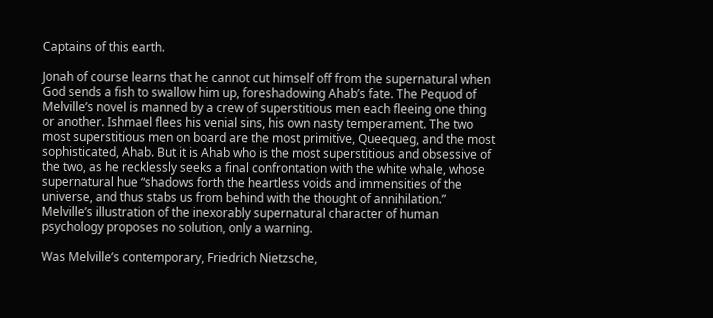Captains of this earth.

Jonah of course learns that he cannot cut himself off from the supernatural when God sends a fish to swallow him up, foreshadowing Ahab’s fate. The Pequod of Melville’s novel is manned by a crew of superstitious men each fleeing one thing or another. Ishmael flees his venial sins, his own nasty temperament. The two most superstitious men on board are the most primitive, Queequeg, and the most sophisticated, Ahab. But it is Ahab who is the most superstitious and obsessive of the two, as he recklessly seeks a final confrontation with the white whale, whose supernatural hue “shadows forth the heartless voids and immensities of the universe, and thus stabs us from behind with the thought of annihilation.” Melville’s illustration of the inexorably supernatural character of human psychology proposes no solution, only a warning.

Was Melville’s contemporary, Friedrich Nietzsche,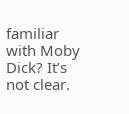familiar with Moby Dick? It’s not clear.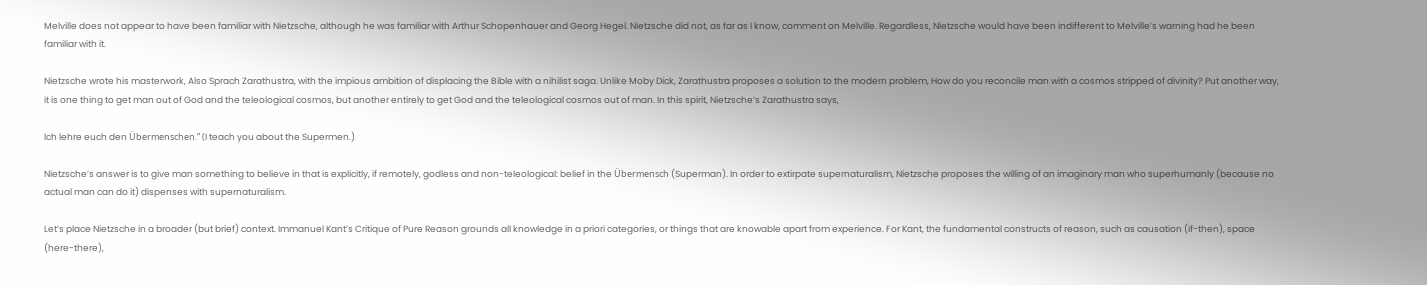Melville does not appear to have been familiar with Nietzsche, although he was familiar with Arthur Schopenhauer and Georg Hegel. Nietzsche did not, as far as I know, comment on Melville. Regardless, Nietzsche would have been indifferent to Melville’s warning had he been familiar with it.

Nietzsche wrote his masterwork, Also Sprach Zarathustra, with the impious ambition of displacing the Bible with a nihilist saga. Unlike Moby Dick, Zarathustra proposes a solution to the modern problem, How do you reconcile man with a cosmos stripped of divinity? Put another way, it is one thing to get man out of God and the teleological cosmos, but another entirely to get God and the teleological cosmos out of man. In this spirit, Nietzsche’s Zarathustra says,

Ich lehre euch den Übermenschen.” (I teach you about the Supermen.)

Nietzsche’s answer is to give man something to believe in that is explicitly, if remotely, godless and non-teleological: belief in the Übermensch (Superman). In order to extirpate supernaturalism, Nietzsche proposes the willing of an imaginary man who superhumanly (because no actual man can do it) dispenses with supernaturalism.

Let’s place Nietzsche in a broader (but brief) context. Immanuel Kant’s Critique of Pure Reason grounds all knowledge in a priori categories, or things that are knowable apart from experience. For Kant, the fundamental constructs of reason, such as causation (if-then), space (here-there),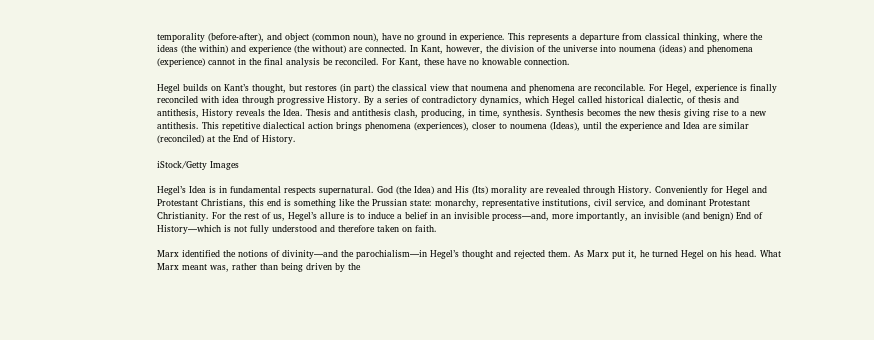temporality (before-after), and object (common noun), have no ground in experience. This represents a departure from classical thinking, where the ideas (the within) and experience (the without) are connected. In Kant, however, the division of the universe into noumena (ideas) and phenomena (experience) cannot in the final analysis be reconciled. For Kant, these have no knowable connection.

Hegel builds on Kant’s thought, but restores (in part) the classical view that noumena and phenomena are reconcilable. For Hegel, experience is finally reconciled with idea through progressive History. By a series of contradictory dynamics, which Hegel called historical dialectic, of thesis and antithesis, History reveals the Idea. Thesis and antithesis clash, producing, in time, synthesis. Synthesis becomes the new thesis giving rise to a new antithesis. This repetitive dialectical action brings phenomena (experiences), closer to noumena (Ideas), until the experience and Idea are similar (reconciled) at the End of History.

iStock/Getty Images

Hegel’s Idea is in fundamental respects supernatural. God (the Idea) and His (Its) morality are revealed through History. Conveniently for Hegel and Protestant Christians, this end is something like the Prussian state: monarchy, representative institutions, civil service, and dominant Protestant Christianity. For the rest of us, Hegel’s allure is to induce a belief in an invisible process—and, more importantly, an invisible (and benign) End of History—which is not fully understood and therefore taken on faith.

Marx identified the notions of divinity—and the parochialism—in Hegel’s thought and rejected them. As Marx put it, he turned Hegel on his head. What Marx meant was, rather than being driven by the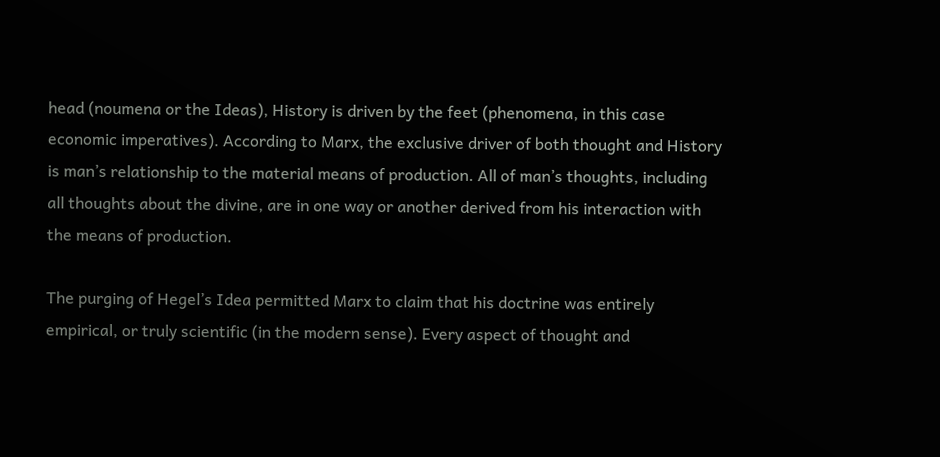head (noumena or the Ideas), History is driven by the feet (phenomena, in this case economic imperatives). According to Marx, the exclusive driver of both thought and History is man’s relationship to the material means of production. All of man’s thoughts, including all thoughts about the divine, are in one way or another derived from his interaction with the means of production.

The purging of Hegel’s Idea permitted Marx to claim that his doctrine was entirely empirical, or truly scientific (in the modern sense). Every aspect of thought and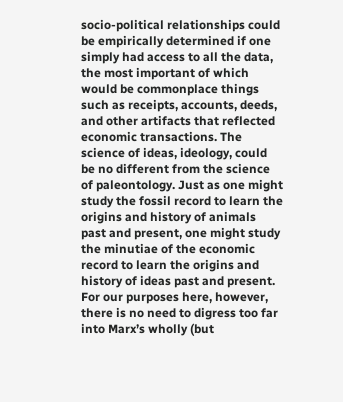socio-political relationships could be empirically determined if one simply had access to all the data, the most important of which would be commonplace things such as receipts, accounts, deeds, and other artifacts that reflected economic transactions. The science of ideas, ideology, could be no different from the science of paleontology. Just as one might study the fossil record to learn the origins and history of animals past and present, one might study the minutiae of the economic record to learn the origins and history of ideas past and present. For our purposes here, however, there is no need to digress too far into Marx’s wholly (but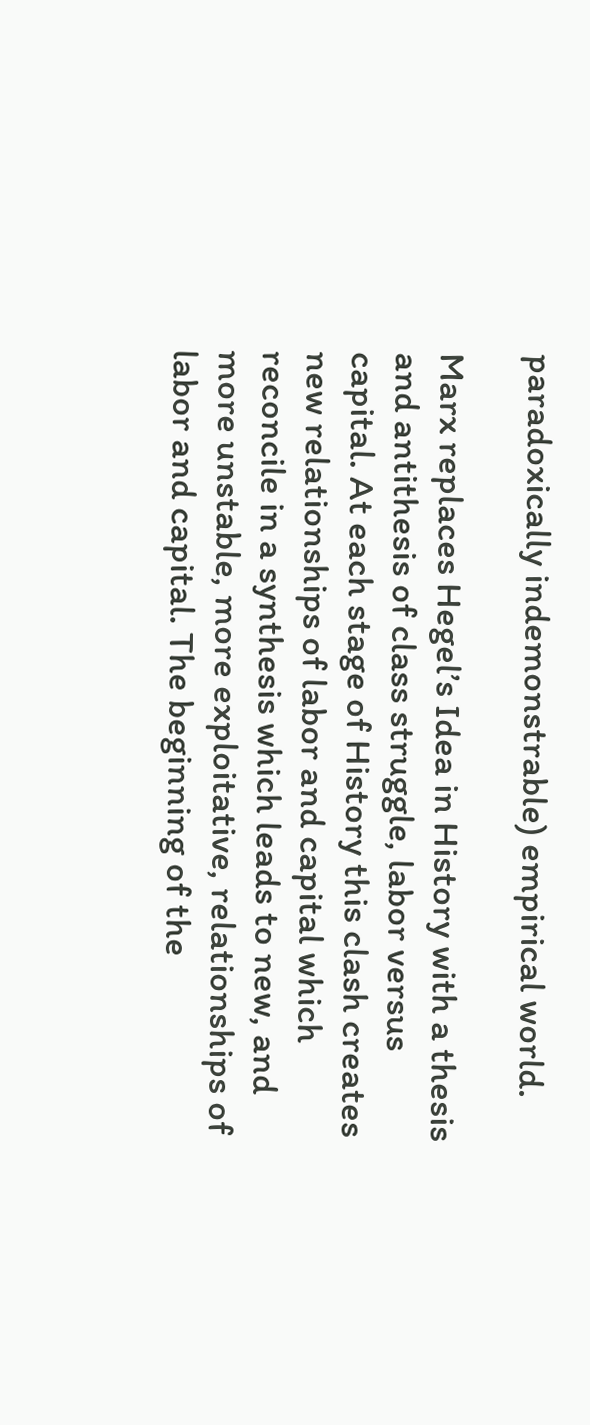paradoxically indemonstrable) empirical world.

Marx replaces Hegel’s Idea in History with a thesis and antithesis of class struggle, labor versus capital. At each stage of History this clash creates new relationships of labor and capital which reconcile in a synthesis which leads to new, and more unstable, more exploitative, relationships of labor and capital. The beginning of the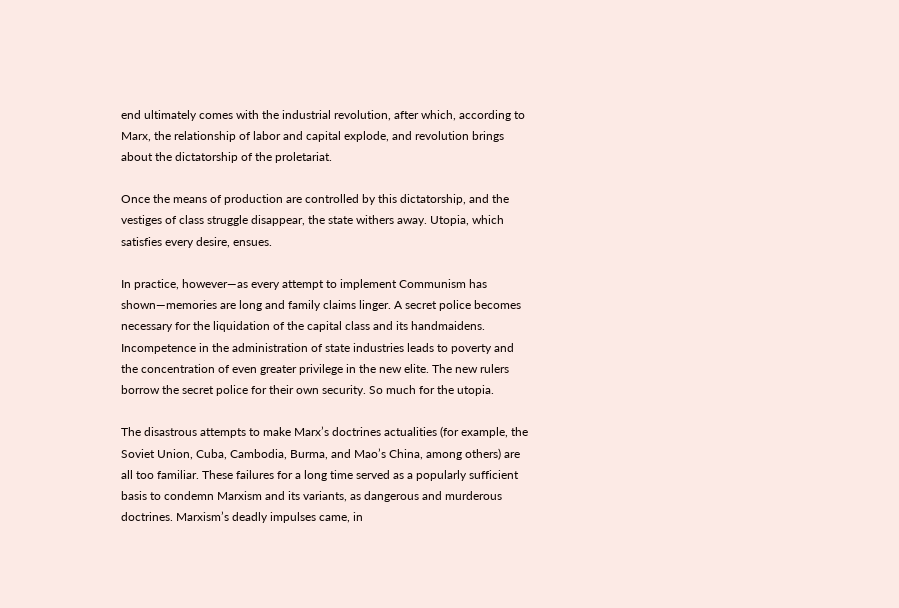end ultimately comes with the industrial revolution, after which, according to Marx, the relationship of labor and capital explode, and revolution brings about the dictatorship of the proletariat.

Once the means of production are controlled by this dictatorship, and the vestiges of class struggle disappear, the state withers away. Utopia, which satisfies every desire, ensues.

In practice, however—as every attempt to implement Communism has shown—memories are long and family claims linger. A secret police becomes necessary for the liquidation of the capital class and its handmaidens. Incompetence in the administration of state industries leads to poverty and the concentration of even greater privilege in the new elite. The new rulers borrow the secret police for their own security. So much for the utopia.

The disastrous attempts to make Marx’s doctrines actualities (for example, the Soviet Union, Cuba, Cambodia, Burma, and Mao’s China, among others) are all too familiar. These failures for a long time served as a popularly sufficient basis to condemn Marxism and its variants, as dangerous and murderous doctrines. Marxism’s deadly impulses came, in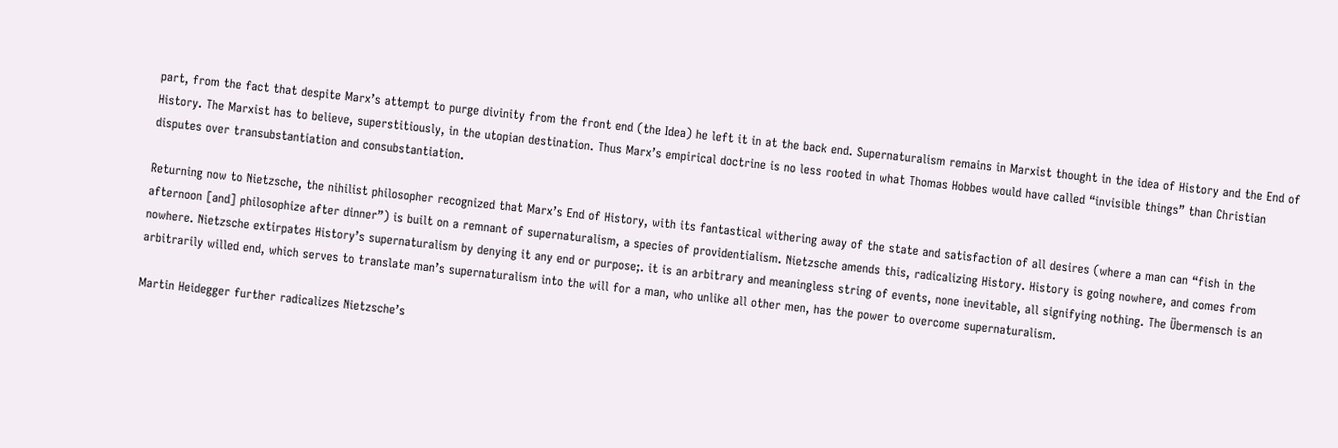part, from the fact that despite Marx’s attempt to purge divinity from the front end (the Idea) he left it in at the back end. Supernaturalism remains in Marxist thought in the idea of History and the End of History. The Marxist has to believe, superstitiously, in the utopian destination. Thus Marx’s empirical doctrine is no less rooted in what Thomas Hobbes would have called “invisible things” than Christian disputes over transubstantiation and consubstantiation.

Returning now to Nietzsche, the nihilist philosopher recognized that Marx’s End of History, with its fantastical withering away of the state and satisfaction of all desires (where a man can “fish in the afternoon [and] philosophize after dinner”) is built on a remnant of supernaturalism, a species of providentialism. Nietzsche amends this, radicalizing History. History is going nowhere, and comes from nowhere. Nietzsche extirpates History’s supernaturalism by denying it any end or purpose;. it is an arbitrary and meaningless string of events, none inevitable, all signifying nothing. The Übermensch is an arbitrarily willed end, which serves to translate man’s supernaturalism into the will for a man, who unlike all other men, has the power to overcome supernaturalism.

Martin Heidegger further radicalizes Nietzsche’s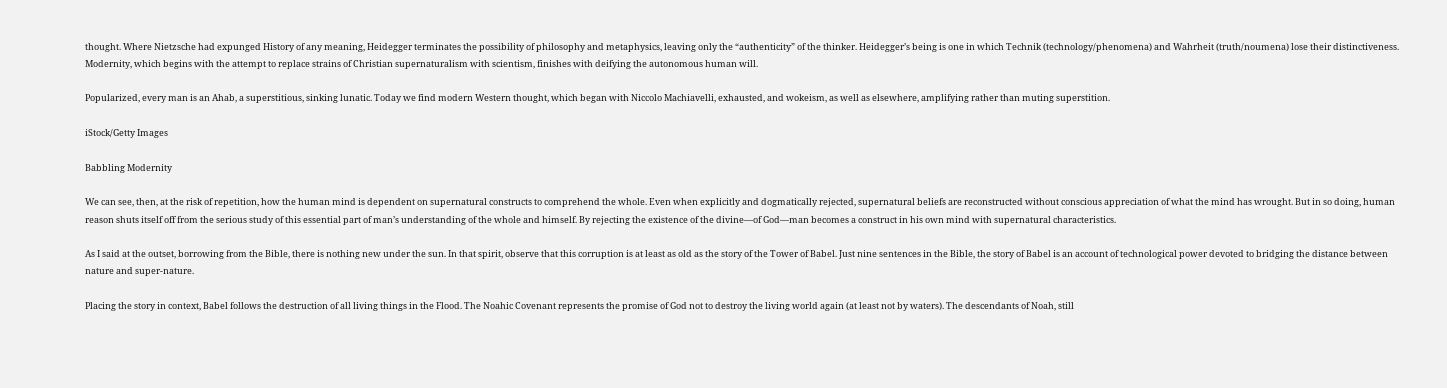thought. Where Nietzsche had expunged History of any meaning, Heidegger terminates the possibility of philosophy and metaphysics, leaving only the “authenticity” of the thinker. Heidegger’s being is one in which Technik (technology/phenomena) and Wahrheit (truth/noumena) lose their distinctiveness. Modernity, which begins with the attempt to replace strains of Christian supernaturalism with scientism, finishes with deifying the autonomous human will.

Popularized, every man is an Ahab, a superstitious, sinking lunatic. Today we find modern Western thought, which began with Niccolo Machiavelli, exhausted, and wokeism, as well as elsewhere, amplifying rather than muting superstition.

iStock/Getty Images

Babbling Modernity

We can see, then, at the risk of repetition, how the human mind is dependent on supernatural constructs to comprehend the whole. Even when explicitly and dogmatically rejected, supernatural beliefs are reconstructed without conscious appreciation of what the mind has wrought. But in so doing, human reason shuts itself off from the serious study of this essential part of man’s understanding of the whole and himself. By rejecting the existence of the divine—of God—man becomes a construct in his own mind with supernatural characteristics.

As I said at the outset, borrowing from the Bible, there is nothing new under the sun. In that spirit, observe that this corruption is at least as old as the story of the Tower of Babel. Just nine sentences in the Bible, the story of Babel is an account of technological power devoted to bridging the distance between nature and super-nature.

Placing the story in context, Babel follows the destruction of all living things in the Flood. The Noahic Covenant represents the promise of God not to destroy the living world again (at least not by waters). The descendants of Noah, still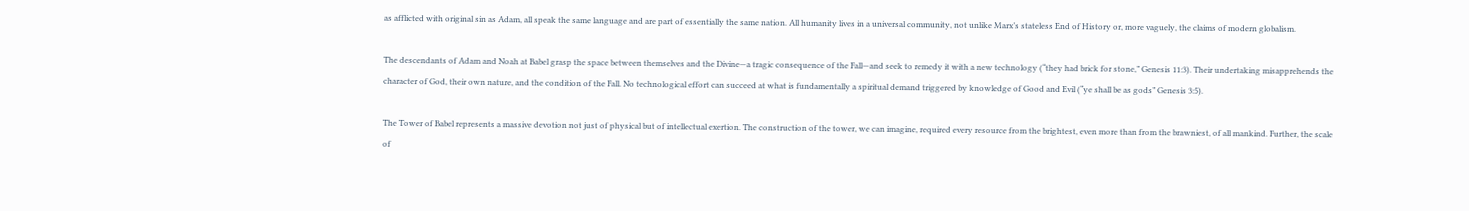as afflicted with original sin as Adam, all speak the same language and are part of essentially the same nation. All humanity lives in a universal community, not unlike Marx’s stateless End of History or, more vaguely, the claims of modern globalism.

The descendants of Adam and Noah at Babel grasp the space between themselves and the Divine—a tragic consequence of the Fall—and seek to remedy it with a new technology (“they had brick for stone,” Genesis 11:3). Their undertaking misapprehends the character of God, their own nature, and the condition of the Fall. No technological effort can succeed at what is fundamentally a spiritual demand triggered by knowledge of Good and Evil (“ye shall be as gods” Genesis 3:5).

The Tower of Babel represents a massive devotion not just of physical but of intellectual exertion. The construction of the tower, we can imagine, required every resource from the brightest, even more than from the brawniest, of all mankind. Further, the scale of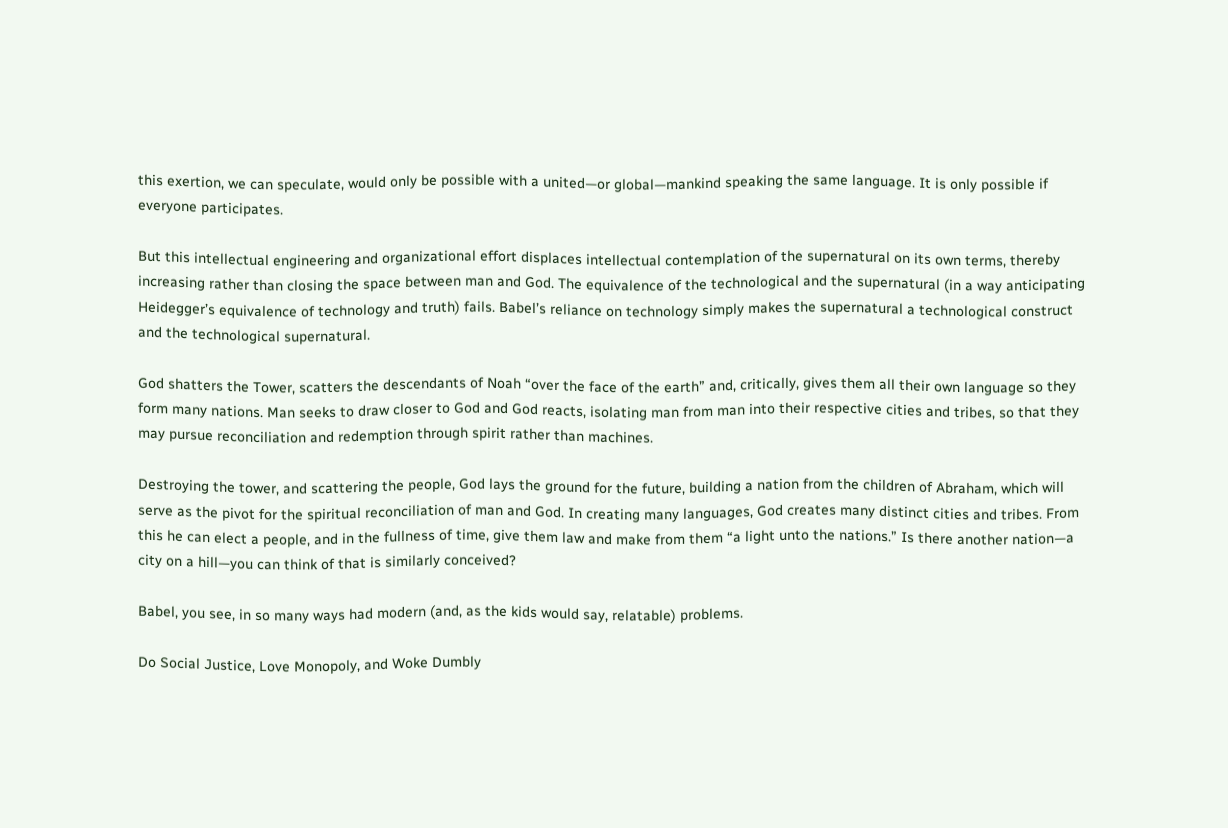this exertion, we can speculate, would only be possible with a united—or global—mankind speaking the same language. It is only possible if everyone participates.

But this intellectual engineering and organizational effort displaces intellectual contemplation of the supernatural on its own terms, thereby increasing rather than closing the space between man and God. The equivalence of the technological and the supernatural (in a way anticipating Heidegger’s equivalence of technology and truth) fails. Babel’s reliance on technology simply makes the supernatural a technological construct and the technological supernatural.

God shatters the Tower, scatters the descendants of Noah “over the face of the earth” and, critically, gives them all their own language so they form many nations. Man seeks to draw closer to God and God reacts, isolating man from man into their respective cities and tribes, so that they may pursue reconciliation and redemption through spirit rather than machines.

Destroying the tower, and scattering the people, God lays the ground for the future, building a nation from the children of Abraham, which will serve as the pivot for the spiritual reconciliation of man and God. In creating many languages, God creates many distinct cities and tribes. From this he can elect a people, and in the fullness of time, give them law and make from them “a light unto the nations.” Is there another nation—a city on a hill—you can think of that is similarly conceived?

Babel, you see, in so many ways had modern (and, as the kids would say, relatable) problems.

Do Social Justice, Love Monopoly, and Woke Dumbly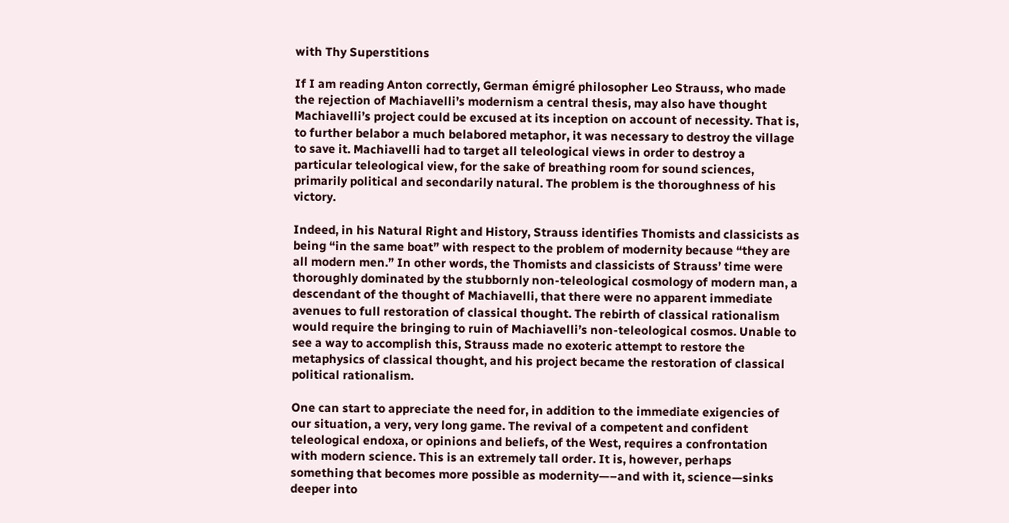with Thy Superstitions

If I am reading Anton correctly, German émigré philosopher Leo Strauss, who made the rejection of Machiavelli’s modernism a central thesis, may also have thought Machiavelli’s project could be excused at its inception on account of necessity. That is, to further belabor a much belabored metaphor, it was necessary to destroy the village to save it. Machiavelli had to target all teleological views in order to destroy a particular teleological view, for the sake of breathing room for sound sciences, primarily political and secondarily natural. The problem is the thoroughness of his victory.

Indeed, in his Natural Right and History, Strauss identifies Thomists and classicists as being “in the same boat” with respect to the problem of modernity because “they are all modern men.” In other words, the Thomists and classicists of Strauss’ time were thoroughly dominated by the stubbornly non-teleological cosmology of modern man, a descendant of the thought of Machiavelli, that there were no apparent immediate avenues to full restoration of classical thought. The rebirth of classical rationalism would require the bringing to ruin of Machiavelli’s non-teleological cosmos. Unable to see a way to accomplish this, Strauss made no exoteric attempt to restore the metaphysics of classical thought, and his project became the restoration of classical political rationalism.

One can start to appreciate the need for, in addition to the immediate exigencies of our situation, a very, very long game. The revival of a competent and confident teleological endoxa, or opinions and beliefs, of the West, requires a confrontation with modern science. This is an extremely tall order. It is, however, perhaps something that becomes more possible as modernity—–and with it, science—sinks deeper into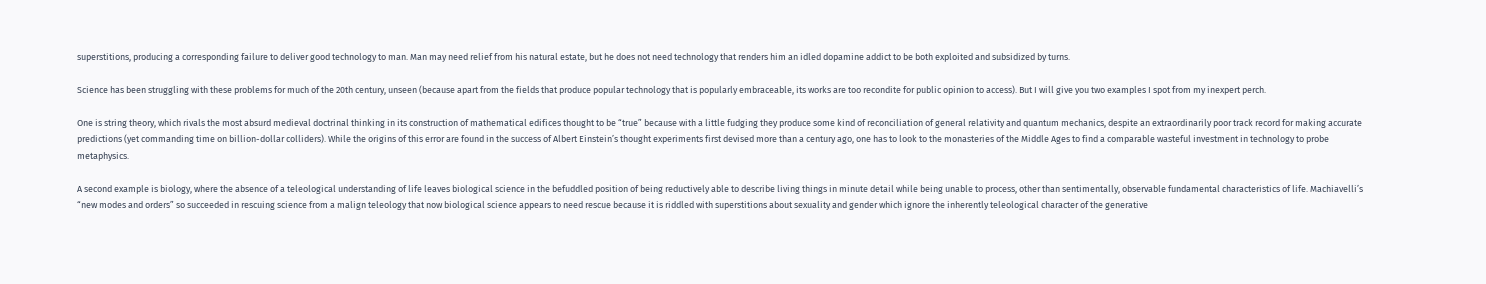superstitions, producing a corresponding failure to deliver good technology to man. Man may need relief from his natural estate, but he does not need technology that renders him an idled dopamine addict to be both exploited and subsidized by turns.

Science has been struggling with these problems for much of the 20th century, unseen (because apart from the fields that produce popular technology that is popularly embraceable, its works are too recondite for public opinion to access). But I will give you two examples I spot from my inexpert perch.

One is string theory, which rivals the most absurd medieval doctrinal thinking in its construction of mathematical edifices thought to be “true” because with a little fudging they produce some kind of reconciliation of general relativity and quantum mechanics, despite an extraordinarily poor track record for making accurate predictions (yet commanding time on billion-dollar colliders). While the origins of this error are found in the success of Albert Einstein’s thought experiments first devised more than a century ago, one has to look to the monasteries of the Middle Ages to find a comparable wasteful investment in technology to probe metaphysics.

A second example is biology, where the absence of a teleological understanding of life leaves biological science in the befuddled position of being reductively able to describe living things in minute detail while being unable to process, other than sentimentally, observable fundamental characteristics of life. Machiavelli’s “new modes and orders” so succeeded in rescuing science from a malign teleology that now biological science appears to need rescue because it is riddled with superstitions about sexuality and gender which ignore the inherently teleological character of the generative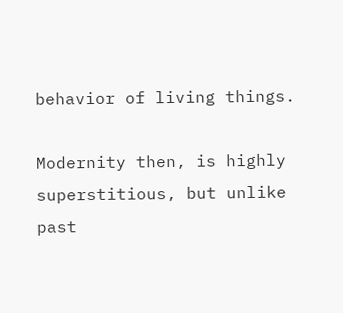behavior of living things.

Modernity then, is highly superstitious, but unlike past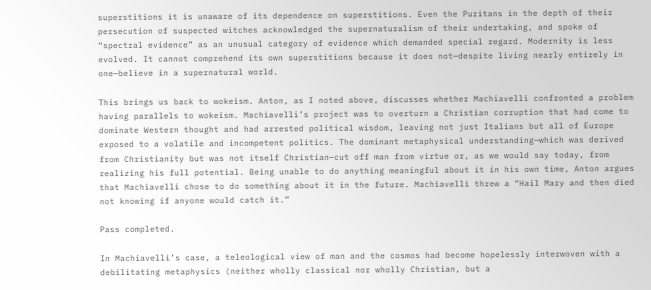superstitions it is unaware of its dependence on superstitions. Even the Puritans in the depth of their persecution of suspected witches acknowledged the supernaturalism of their undertaking, and spoke of “spectral evidence” as an unusual category of evidence which demanded special regard. Modernity is less evolved. It cannot comprehend its own superstitions because it does not—despite living nearly entirely in one—believe in a supernatural world.

This brings us back to wokeism. Anton, as I noted above, discusses whether Machiavelli confronted a problem having parallels to wokeism. Machiavelli’s project was to overturn a Christian corruption that had come to dominate Western thought and had arrested political wisdom, leaving not just Italians but all of Europe exposed to a volatile and incompetent politics. The dominant metaphysical understanding—which was derived from Christianity but was not itself Christian—cut off man from virtue or, as we would say today, from realizing his full potential. Being unable to do anything meaningful about it in his own time, Anton argues that Machiavelli chose to do something about it in the future. Machiavelli threw a “Hail Mary and then died not knowing if anyone would catch it.”

Pass completed.

In Machiavelli’s case, a teleological view of man and the cosmos had become hopelessly interwoven with a debilitating metaphysics (neither wholly classical nor wholly Christian, but a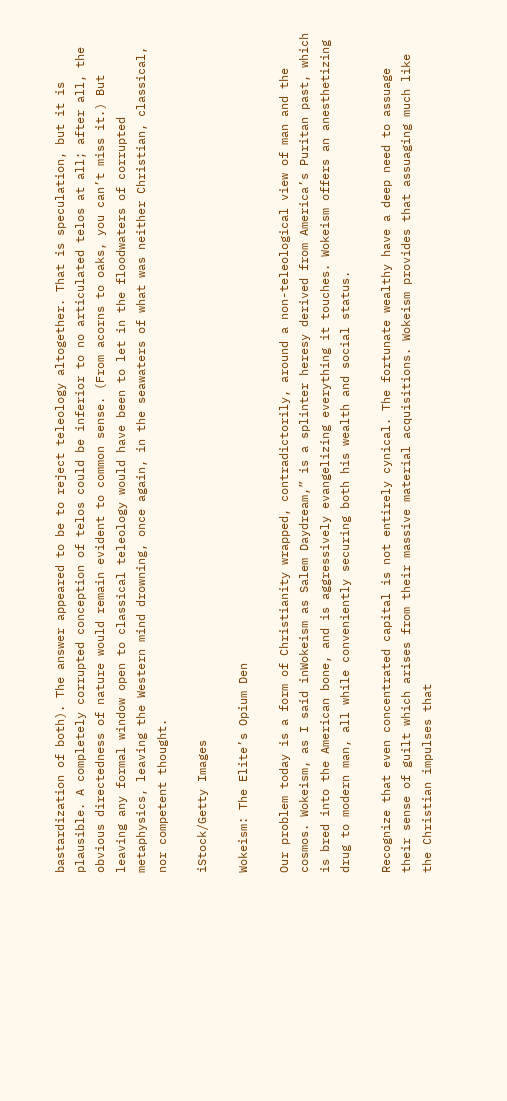bastardization of both). The answer appeared to be to reject teleology altogether. That is speculation, but it is plausible. A completely corrupted conception of telos could be inferior to no articulated telos at all; after all, the obvious directedness of nature would remain evident to common sense. (From acorns to oaks, you can’t miss it.) But leaving any formal window open to classical teleology would have been to let in the floodwaters of corrupted metaphysics, leaving the Western mind drowning, once again, in the seawaters of what was neither Christian, classical, nor competent thought.

iStock/Getty Images

Wokeism: The Elite’s Opium Den

Our problem today is a form of Christianity wrapped, contradictorily, around a non-teleological view of man and the cosmos. Wokeism, as I said inWokeism as Salem Daydream,” is a splinter heresy derived from America’s Puritan past, which is bred into the American bone, and is aggressively evangelizing everything it touches. Wokeism offers an anesthetizing drug to modern man, all while conveniently securing both his wealth and social status.

Recognize that even concentrated capital is not entirely cynical. The fortunate wealthy have a deep need to assuage their sense of guilt which arises from their massive material acquisitions. Wokeism provides that assuaging much like the Christian impulses that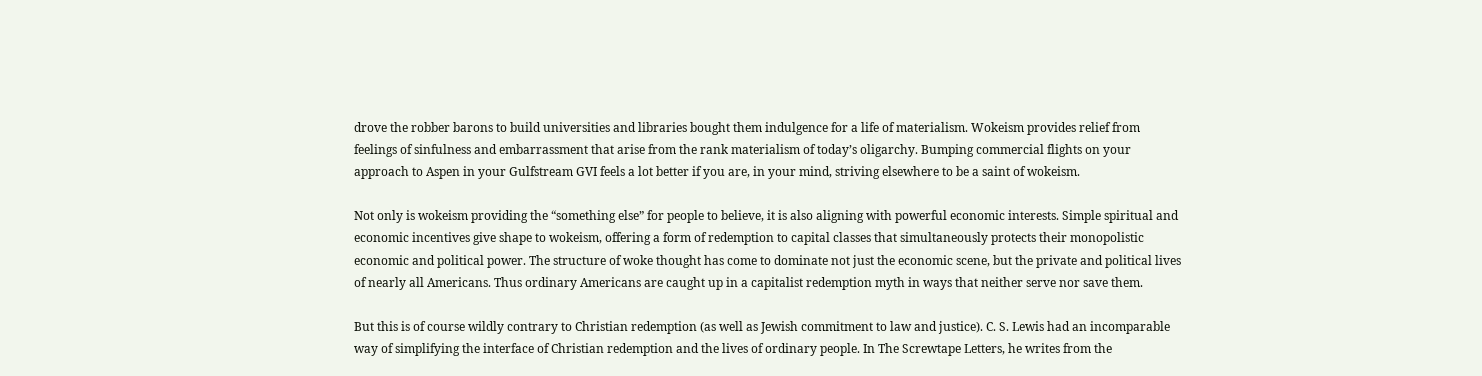drove the robber barons to build universities and libraries bought them indulgence for a life of materialism. Wokeism provides relief from feelings of sinfulness and embarrassment that arise from the rank materialism of today’s oligarchy. Bumping commercial flights on your approach to Aspen in your Gulfstream GVI feels a lot better if you are, in your mind, striving elsewhere to be a saint of wokeism.

Not only is wokeism providing the “something else” for people to believe, it is also aligning with powerful economic interests. Simple spiritual and economic incentives give shape to wokeism, offering a form of redemption to capital classes that simultaneously protects their monopolistic economic and political power. The structure of woke thought has come to dominate not just the economic scene, but the private and political lives of nearly all Americans. Thus ordinary Americans are caught up in a capitalist redemption myth in ways that neither serve nor save them.

But this is of course wildly contrary to Christian redemption (as well as Jewish commitment to law and justice). C. S. Lewis had an incomparable way of simplifying the interface of Christian redemption and the lives of ordinary people. In The Screwtape Letters, he writes from the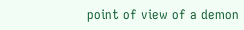point of view of a demon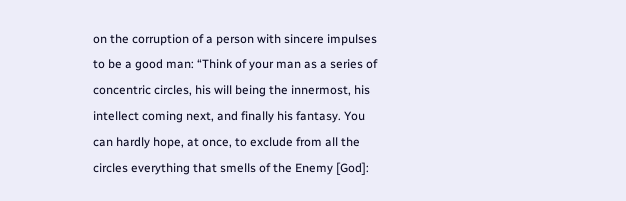on the corruption of a person with sincere impulses to be a good man: “Think of your man as a series of concentric circles, his will being the innermost, his intellect coming next, and finally his fantasy. You can hardly hope, at once, to exclude from all the circles everything that smells of the Enemy [God]: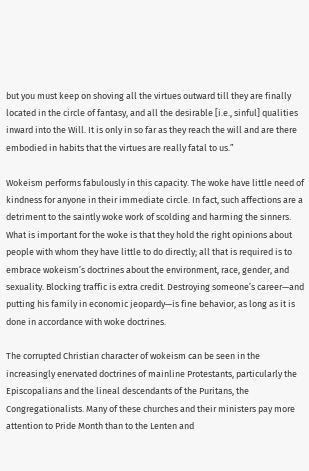but you must keep on shoving all the virtues outward till they are finally located in the circle of fantasy, and all the desirable [i.e., sinful] qualities inward into the Will. It is only in so far as they reach the will and are there embodied in habits that the virtues are really fatal to us.”

Wokeism performs fabulously in this capacity. The woke have little need of kindness for anyone in their immediate circle. In fact, such affections are a detriment to the saintly woke work of scolding and harming the sinners. What is important for the woke is that they hold the right opinions about people with whom they have little to do directly; all that is required is to embrace wokeism’s doctrines about the environment, race, gender, and sexuality. Blocking traffic is extra credit. Destroying someone’s career—and putting his family in economic jeopardy—is fine behavior, as long as it is done in accordance with woke doctrines.

The corrupted Christian character of wokeism can be seen in the increasingly enervated doctrines of mainline Protestants, particularly the Episcopalians and the lineal descendants of the Puritans, the Congregationalists. Many of these churches and their ministers pay more attention to Pride Month than to the Lenten and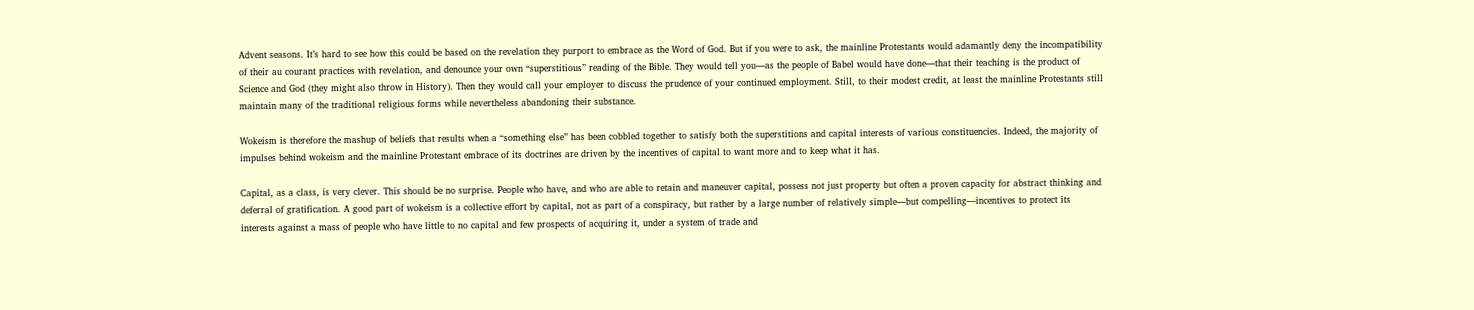Advent seasons. It’s hard to see how this could be based on the revelation they purport to embrace as the Word of God. But if you were to ask, the mainline Protestants would adamantly deny the incompatibility of their au courant practices with revelation, and denounce your own “superstitious” reading of the Bible. They would tell you—as the people of Babel would have done—that their teaching is the product of Science and God (they might also throw in History). Then they would call your employer to discuss the prudence of your continued employment. Still, to their modest credit, at least the mainline Protestants still maintain many of the traditional religious forms while nevertheless abandoning their substance.

Wokeism is therefore the mashup of beliefs that results when a “something else” has been cobbled together to satisfy both the superstitions and capital interests of various constituencies. Indeed, the majority of impulses behind wokeism and the mainline Protestant embrace of its doctrines are driven by the incentives of capital to want more and to keep what it has.

Capital, as a class, is very clever. This should be no surprise. People who have, and who are able to retain and maneuver capital, possess not just property but often a proven capacity for abstract thinking and deferral of gratification. A good part of wokeism is a collective effort by capital, not as part of a conspiracy, but rather by a large number of relatively simple—but compelling—incentives to protect its interests against a mass of people who have little to no capital and few prospects of acquiring it, under a system of trade and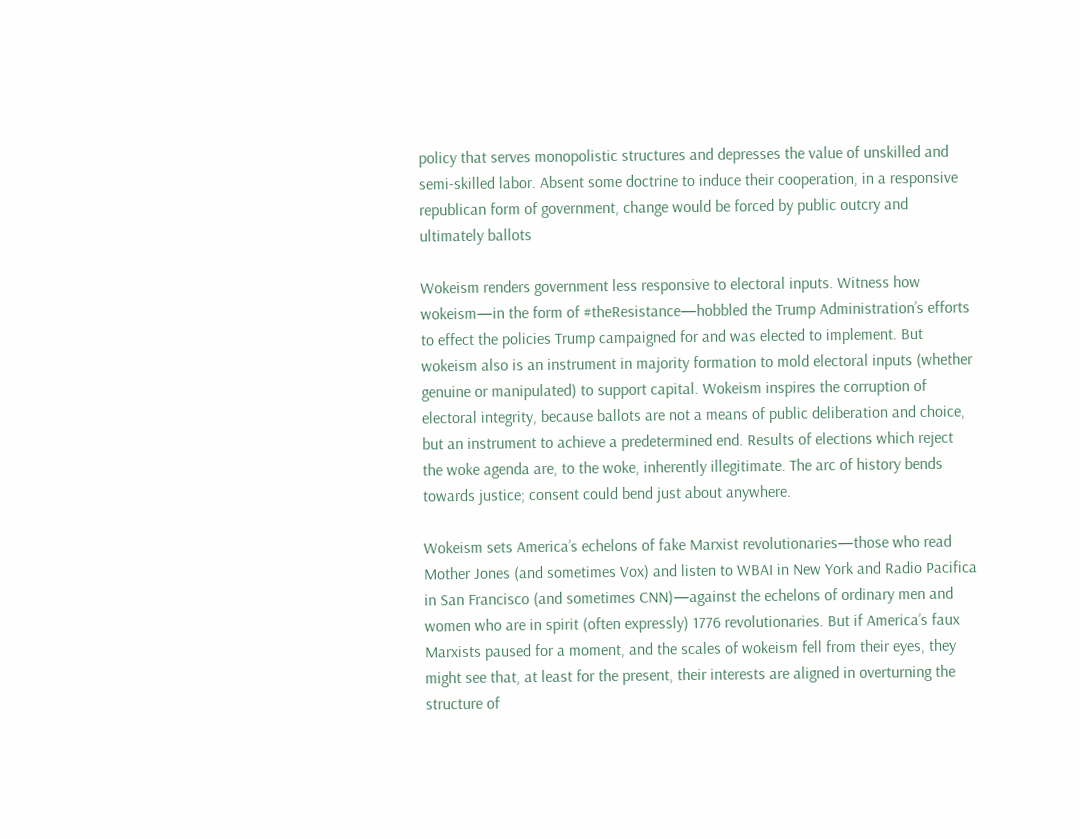policy that serves monopolistic structures and depresses the value of unskilled and semi-skilled labor. Absent some doctrine to induce their cooperation, in a responsive republican form of government, change would be forced by public outcry and ultimately ballots

Wokeism renders government less responsive to electoral inputs. Witness how wokeism—in the form of #theResistance—hobbled the Trump Administration’s efforts to effect the policies Trump campaigned for and was elected to implement. But wokeism also is an instrument in majority formation to mold electoral inputs (whether genuine or manipulated) to support capital. Wokeism inspires the corruption of electoral integrity, because ballots are not a means of public deliberation and choice, but an instrument to achieve a predetermined end. Results of elections which reject the woke agenda are, to the woke, inherently illegitimate. The arc of history bends towards justice; consent could bend just about anywhere.

Wokeism sets America’s echelons of fake Marxist revolutionaries—those who read Mother Jones (and sometimes Vox) and listen to WBAI in New York and Radio Pacifica in San Francisco (and sometimes CNN)—against the echelons of ordinary men and women who are in spirit (often expressly) 1776 revolutionaries. But if America’s faux Marxists paused for a moment, and the scales of wokeism fell from their eyes, they might see that, at least for the present, their interests are aligned in overturning the structure of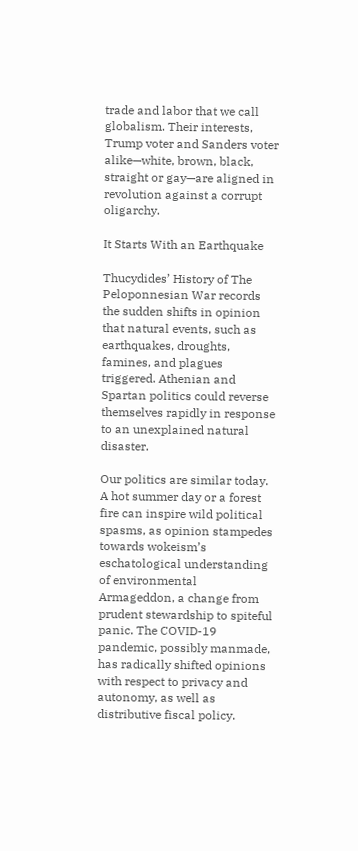trade and labor that we call globalism. Their interests, Trump voter and Sanders voter alike—white, brown, black, straight or gay—are aligned in revolution against a corrupt oligarchy.

It Starts With an Earthquake

Thucydides’ History of The Peloponnesian War records the sudden shifts in opinion that natural events, such as earthquakes, droughts, famines, and plagues triggered. Athenian and Spartan politics could reverse themselves rapidly in response to an unexplained natural disaster.

Our politics are similar today. A hot summer day or a forest fire can inspire wild political spasms, as opinion stampedes towards wokeism’s eschatological understanding of environmental Armageddon, a change from prudent stewardship to spiteful panic. The COVID-19 pandemic, possibly manmade, has radically shifted opinions with respect to privacy and autonomy, as well as distributive fiscal policy.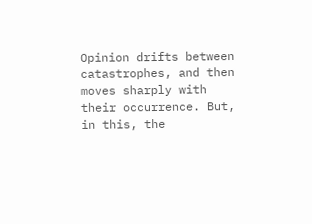Opinion drifts between catastrophes, and then moves sharply with their occurrence. But, in this, the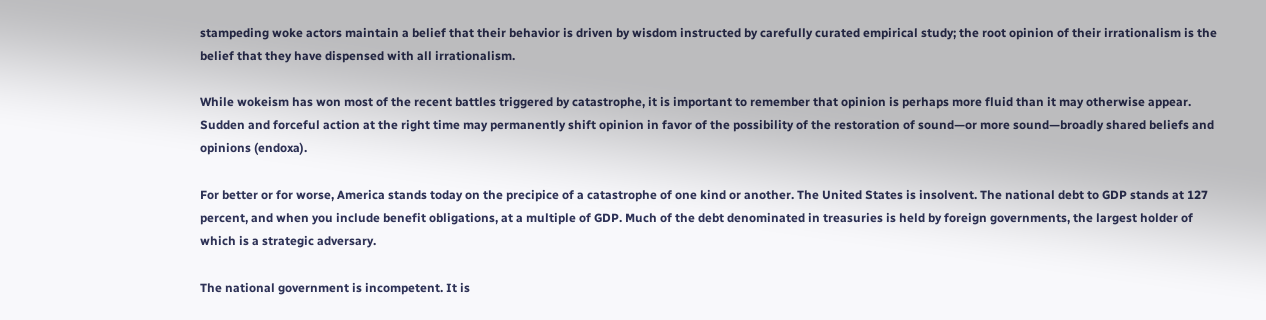stampeding woke actors maintain a belief that their behavior is driven by wisdom instructed by carefully curated empirical study; the root opinion of their irrationalism is the belief that they have dispensed with all irrationalism.

While wokeism has won most of the recent battles triggered by catastrophe, it is important to remember that opinion is perhaps more fluid than it may otherwise appear. Sudden and forceful action at the right time may permanently shift opinion in favor of the possibility of the restoration of sound—or more sound—broadly shared beliefs and opinions (endoxa).

For better or for worse, America stands today on the precipice of a catastrophe of one kind or another. The United States is insolvent. The national debt to GDP stands at 127 percent, and when you include benefit obligations, at a multiple of GDP. Much of the debt denominated in treasuries is held by foreign governments, the largest holder of which is a strategic adversary.

The national government is incompetent. It is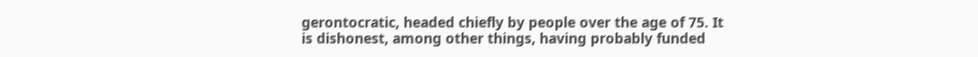gerontocratic, headed chiefly by people over the age of 75. It is dishonest, among other things, having probably funded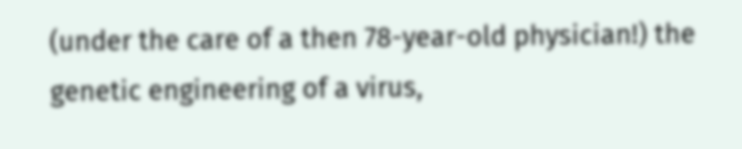(under the care of a then 78-year-old physician!) the genetic engineering of a virus,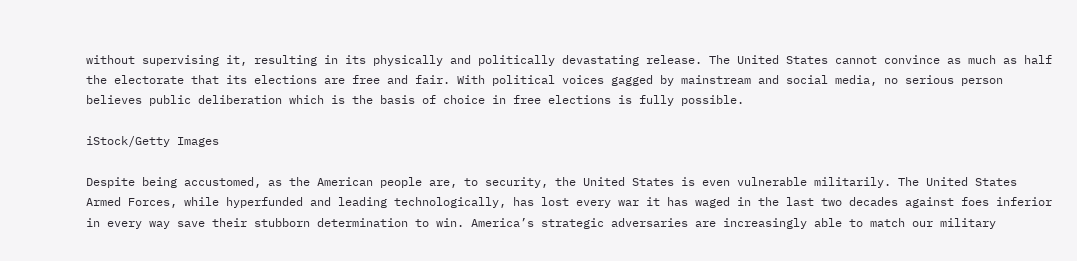without supervising it, resulting in its physically and politically devastating release. The United States cannot convince as much as half the electorate that its elections are free and fair. With political voices gagged by mainstream and social media, no serious person believes public deliberation which is the basis of choice in free elections is fully possible.

iStock/Getty Images

Despite being accustomed, as the American people are, to security, the United States is even vulnerable militarily. The United States Armed Forces, while hyperfunded and leading technologically, has lost every war it has waged in the last two decades against foes inferior in every way save their stubborn determination to win. America’s strategic adversaries are increasingly able to match our military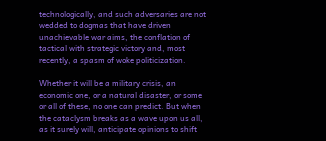technologically, and such adversaries are not wedded to dogmas that have driven unachievable war aims, the conflation of tactical with strategic victory and, most recently, a spasm of woke politicization.

Whether it will be a military crisis, an economic one, or a natural disaster, or some or all of these, no one can predict. But when the cataclysm breaks as a wave upon us all, as it surely will, anticipate opinions to shift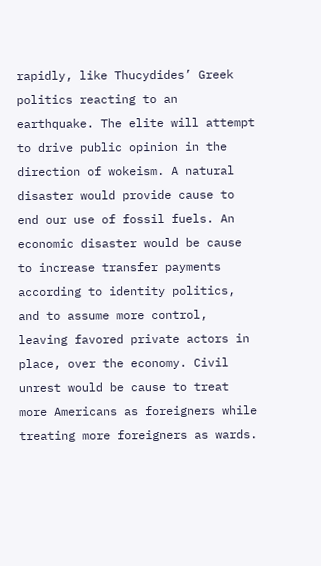rapidly, like Thucydides’ Greek politics reacting to an earthquake. The elite will attempt to drive public opinion in the direction of wokeism. A natural disaster would provide cause to end our use of fossil fuels. An economic disaster would be cause to increase transfer payments according to identity politics, and to assume more control, leaving favored private actors in place, over the economy. Civil unrest would be cause to treat more Americans as foreigners while treating more foreigners as wards.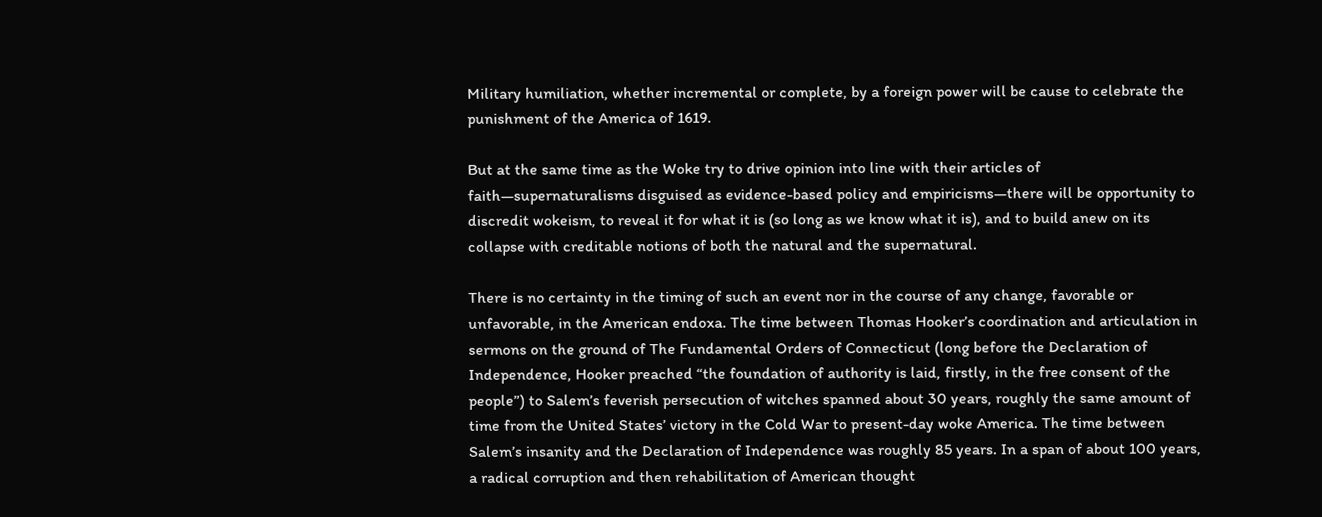Military humiliation, whether incremental or complete, by a foreign power will be cause to celebrate the punishment of the America of 1619.

But at the same time as the Woke try to drive opinion into line with their articles of faith—supernaturalisms disguised as evidence-based policy and empiricisms—there will be opportunity to discredit wokeism, to reveal it for what it is (so long as we know what it is), and to build anew on its collapse with creditable notions of both the natural and the supernatural.

There is no certainty in the timing of such an event nor in the course of any change, favorable or unfavorable, in the American endoxa. The time between Thomas Hooker’s coordination and articulation in sermons on the ground of The Fundamental Orders of Connecticut (long before the Declaration of Independence, Hooker preached “the foundation of authority is laid, firstly, in the free consent of the people”) to Salem’s feverish persecution of witches spanned about 30 years, roughly the same amount of time from the United States’ victory in the Cold War to present-day woke America. The time between Salem’s insanity and the Declaration of Independence was roughly 85 years. In a span of about 100 years, a radical corruption and then rehabilitation of American thought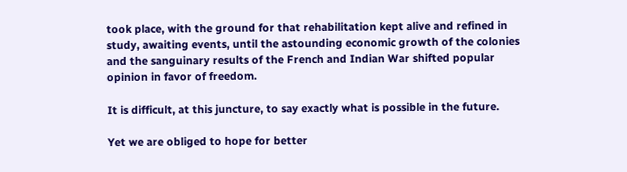took place, with the ground for that rehabilitation kept alive and refined in study, awaiting events, until the astounding economic growth of the colonies and the sanguinary results of the French and Indian War shifted popular opinion in favor of freedom.

It is difficult, at this juncture, to say exactly what is possible in the future.

Yet we are obliged to hope for better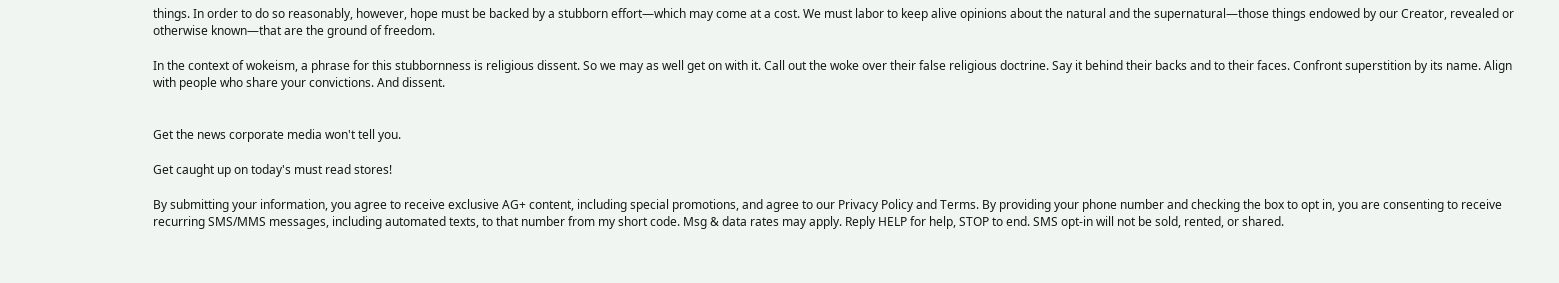things. In order to do so reasonably, however, hope must be backed by a stubborn effort—which may come at a cost. We must labor to keep alive opinions about the natural and the supernatural—those things endowed by our Creator, revealed or otherwise known—that are the ground of freedom.

In the context of wokeism, a phrase for this stubbornness is religious dissent. So we may as well get on with it. Call out the woke over their false religious doctrine. Say it behind their backs and to their faces. Confront superstition by its name. Align with people who share your convictions. And dissent.


Get the news corporate media won't tell you.

Get caught up on today's must read stores!

By submitting your information, you agree to receive exclusive AG+ content, including special promotions, and agree to our Privacy Policy and Terms. By providing your phone number and checking the box to opt in, you are consenting to receive recurring SMS/MMS messages, including automated texts, to that number from my short code. Msg & data rates may apply. Reply HELP for help, STOP to end. SMS opt-in will not be sold, rented, or shared.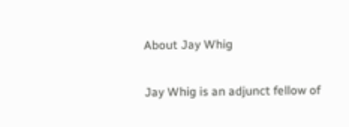About Jay Whig

Jay Whig is an adjunct fellow of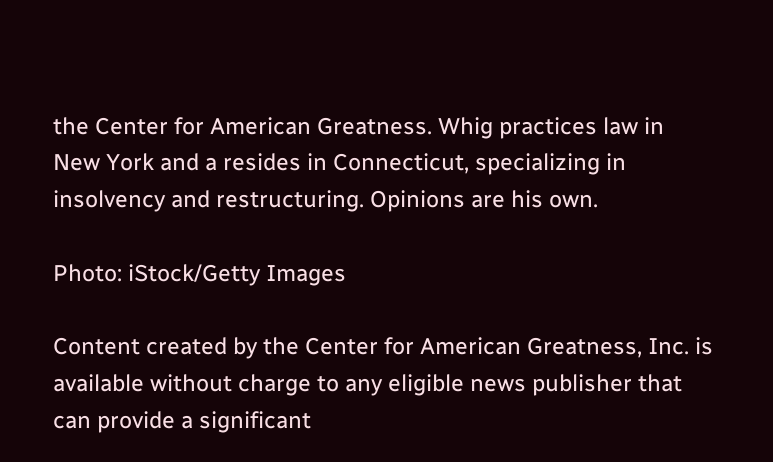the Center for American Greatness. Whig practices law in New York and a resides in Connecticut, specializing in insolvency and restructuring. Opinions are his own.

Photo: iStock/Getty Images

Content created by the Center for American Greatness, Inc. is available without charge to any eligible news publisher that can provide a significant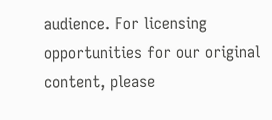audience. For licensing opportunities for our original content, please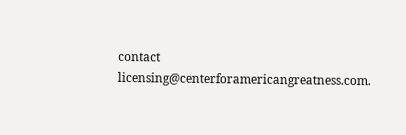contact licensing@centerforamericangreatness.com.